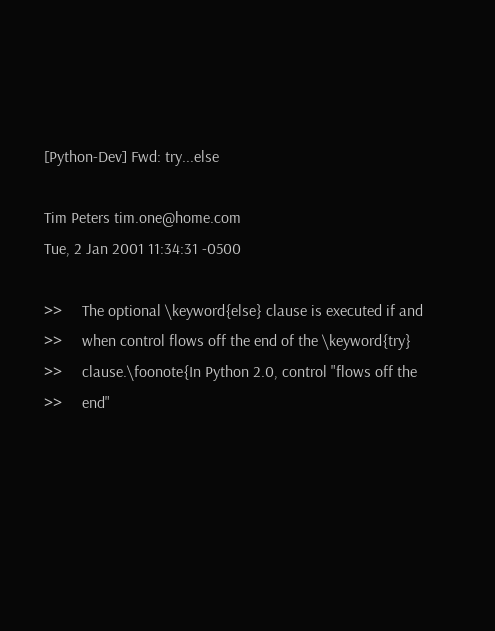[Python-Dev] Fwd: try...else

Tim Peters tim.one@home.com
Tue, 2 Jan 2001 11:34:31 -0500

>>     The optional \keyword{else} clause is executed if and
>>     when control flows off the end of the \keyword{try}
>>     clause.\foonote{In Python 2.0, control "flows off the
>>     end"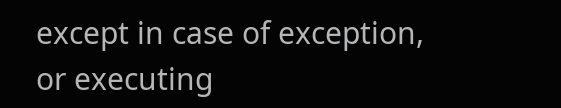except in case of exception, or executing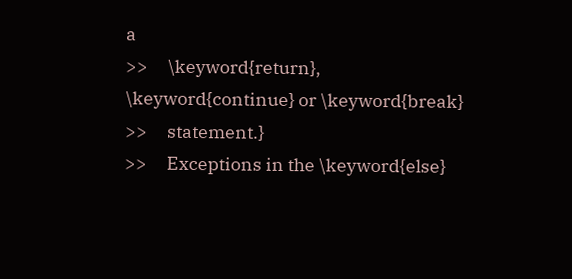a
>>     \keyword{return}, \keyword{continue} or \keyword{break}
>>     statement.}
>>     Exceptions in the \keyword{else}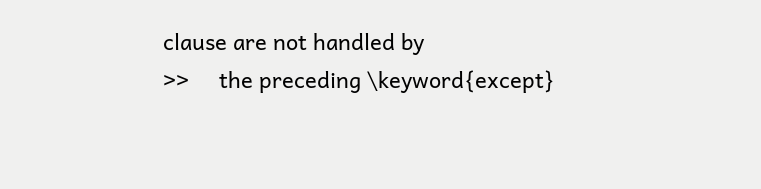clause are not handled by
>>     the preceding \keyword{except}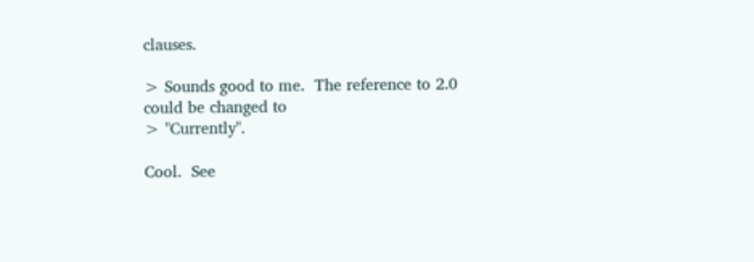clauses.

> Sounds good to me.  The reference to 2.0 could be changed to
> "Currently".

Cool.  See